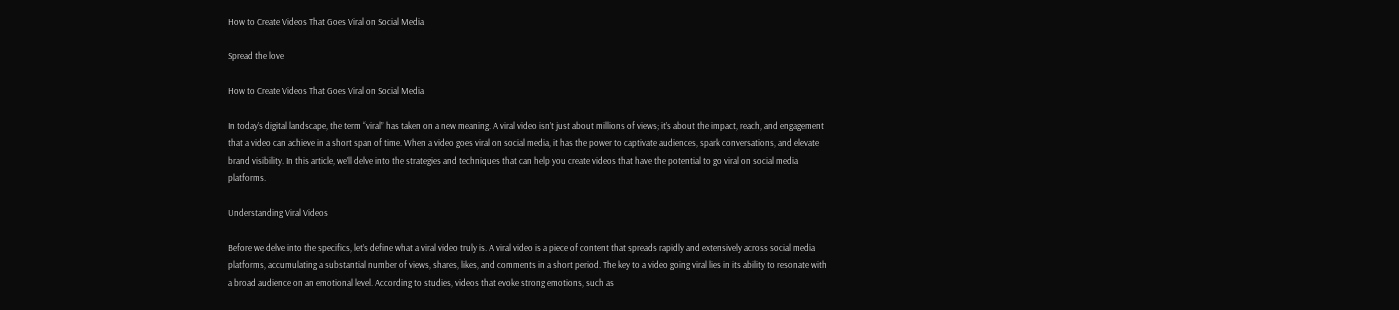How to Create Videos That Goes Viral on Social Media

Spread the love

How to Create Videos That Goes Viral on Social Media

In today’s digital landscape, the term “viral” has taken on a new meaning. A viral video isn’t just about millions of views; it’s about the impact, reach, and engagement that a video can achieve in a short span of time. When a video goes viral on social media, it has the power to captivate audiences, spark conversations, and elevate brand visibility. In this article, we’ll delve into the strategies and techniques that can help you create videos that have the potential to go viral on social media platforms.

Understanding Viral Videos

Before we delve into the specifics, let’s define what a viral video truly is. A viral video is a piece of content that spreads rapidly and extensively across social media platforms, accumulating a substantial number of views, shares, likes, and comments in a short period. The key to a video going viral lies in its ability to resonate with a broad audience on an emotional level. According to studies, videos that evoke strong emotions, such as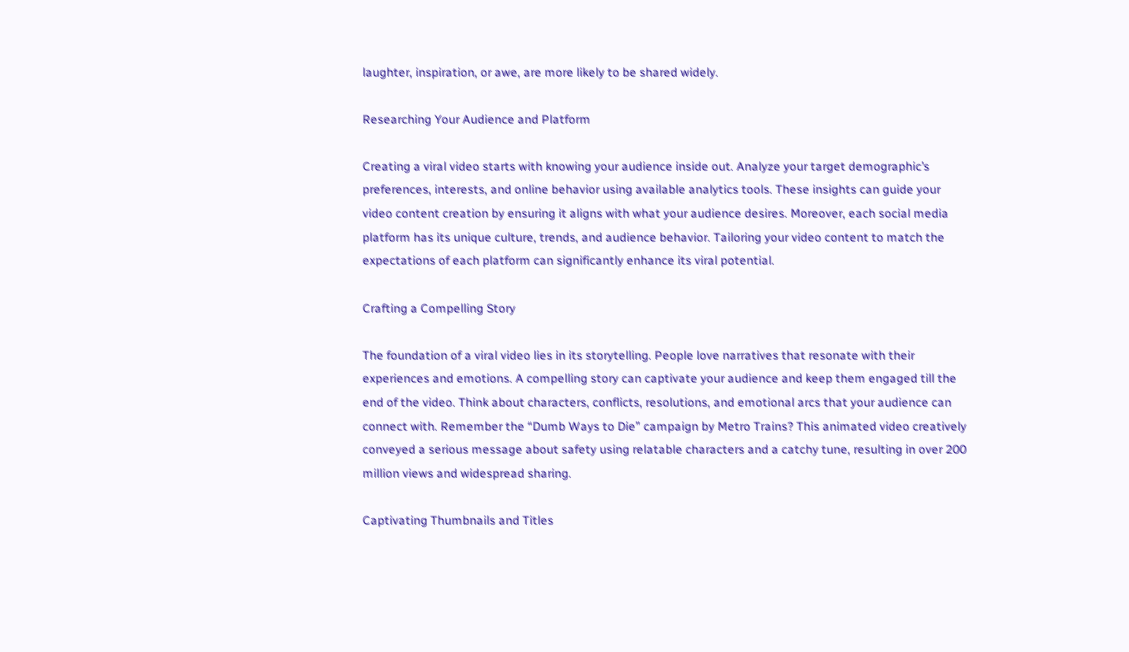laughter, inspiration, or awe, are more likely to be shared widely.

Researching Your Audience and Platform

Creating a viral video starts with knowing your audience inside out. Analyze your target demographic’s preferences, interests, and online behavior using available analytics tools. These insights can guide your video content creation by ensuring it aligns with what your audience desires. Moreover, each social media platform has its unique culture, trends, and audience behavior. Tailoring your video content to match the expectations of each platform can significantly enhance its viral potential.

Crafting a Compelling Story

The foundation of a viral video lies in its storytelling. People love narratives that resonate with their experiences and emotions. A compelling story can captivate your audience and keep them engaged till the end of the video. Think about characters, conflicts, resolutions, and emotional arcs that your audience can connect with. Remember the “Dumb Ways to Die” campaign by Metro Trains? This animated video creatively conveyed a serious message about safety using relatable characters and a catchy tune, resulting in over 200 million views and widespread sharing.

Captivating Thumbnails and Titles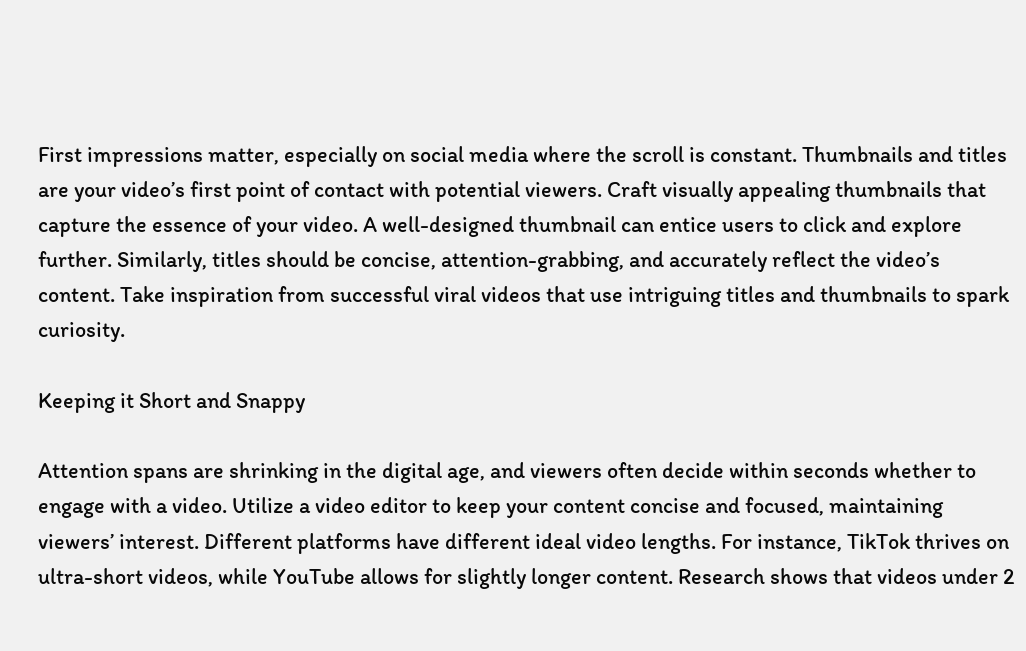First impressions matter, especially on social media where the scroll is constant. Thumbnails and titles are your video’s first point of contact with potential viewers. Craft visually appealing thumbnails that capture the essence of your video. A well-designed thumbnail can entice users to click and explore further. Similarly, titles should be concise, attention-grabbing, and accurately reflect the video’s content. Take inspiration from successful viral videos that use intriguing titles and thumbnails to spark curiosity.

Keeping it Short and Snappy

Attention spans are shrinking in the digital age, and viewers often decide within seconds whether to engage with a video. Utilize a video editor to keep your content concise and focused, maintaining viewers’ interest. Different platforms have different ideal video lengths. For instance, TikTok thrives on ultra-short videos, while YouTube allows for slightly longer content. Research shows that videos under 2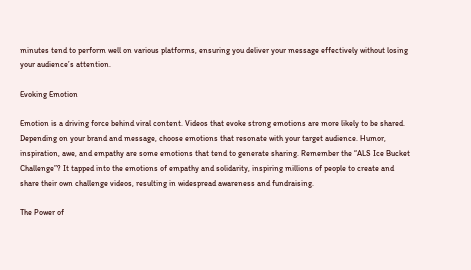minutes tend to perform well on various platforms, ensuring you deliver your message effectively without losing your audience’s attention.

Evoking Emotion

Emotion is a driving force behind viral content. Videos that evoke strong emotions are more likely to be shared. Depending on your brand and message, choose emotions that resonate with your target audience. Humor, inspiration, awe, and empathy are some emotions that tend to generate sharing. Remember the “ALS Ice Bucket Challenge”? It tapped into the emotions of empathy and solidarity, inspiring millions of people to create and share their own challenge videos, resulting in widespread awareness and fundraising.

The Power of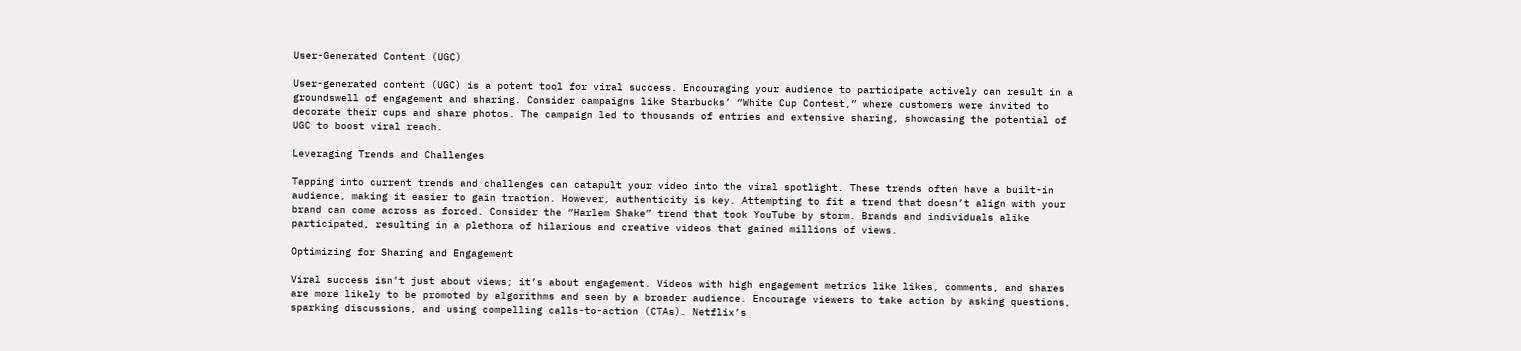User-Generated Content (UGC)

User-generated content (UGC) is a potent tool for viral success. Encouraging your audience to participate actively can result in a groundswell of engagement and sharing. Consider campaigns like Starbucks’ “White Cup Contest,” where customers were invited to decorate their cups and share photos. The campaign led to thousands of entries and extensive sharing, showcasing the potential of UGC to boost viral reach.

Leveraging Trends and Challenges

Tapping into current trends and challenges can catapult your video into the viral spotlight. These trends often have a built-in audience, making it easier to gain traction. However, authenticity is key. Attempting to fit a trend that doesn’t align with your brand can come across as forced. Consider the “Harlem Shake” trend that took YouTube by storm. Brands and individuals alike participated, resulting in a plethora of hilarious and creative videos that gained millions of views.

Optimizing for Sharing and Engagement

Viral success isn’t just about views; it’s about engagement. Videos with high engagement metrics like likes, comments, and shares are more likely to be promoted by algorithms and seen by a broader audience. Encourage viewers to take action by asking questions, sparking discussions, and using compelling calls-to-action (CTAs). Netflix’s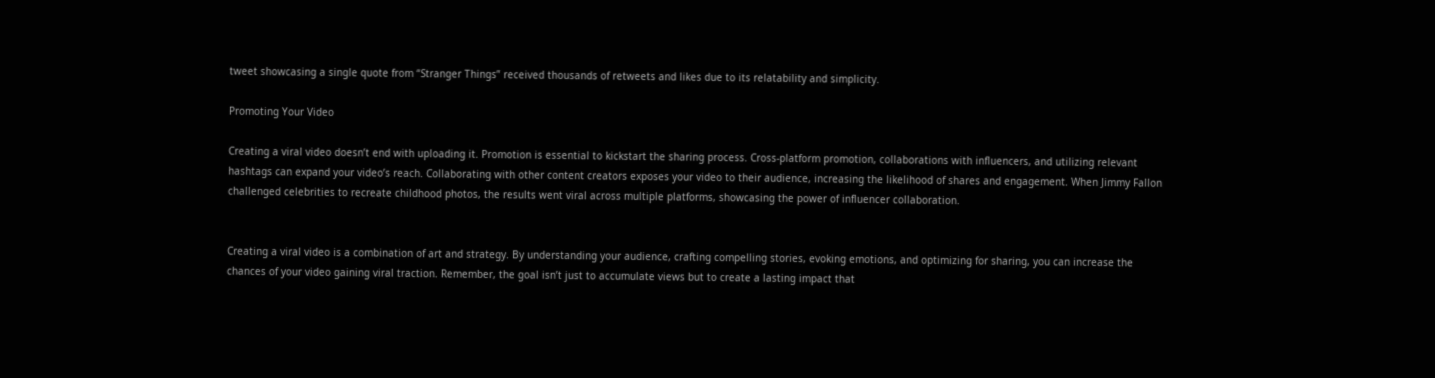tweet showcasing a single quote from “Stranger Things” received thousands of retweets and likes due to its relatability and simplicity.

Promoting Your Video

Creating a viral video doesn’t end with uploading it. Promotion is essential to kickstart the sharing process. Cross-platform promotion, collaborations with influencers, and utilizing relevant hashtags can expand your video’s reach. Collaborating with other content creators exposes your video to their audience, increasing the likelihood of shares and engagement. When Jimmy Fallon challenged celebrities to recreate childhood photos, the results went viral across multiple platforms, showcasing the power of influencer collaboration.


Creating a viral video is a combination of art and strategy. By understanding your audience, crafting compelling stories, evoking emotions, and optimizing for sharing, you can increase the chances of your video gaining viral traction. Remember, the goal isn’t just to accumulate views but to create a lasting impact that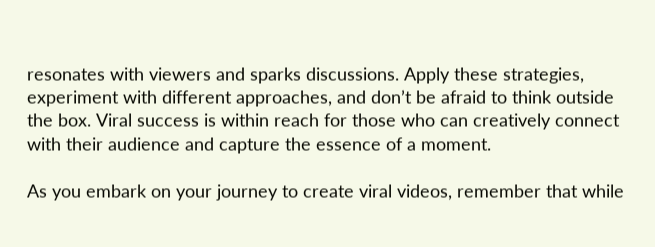resonates with viewers and sparks discussions. Apply these strategies, experiment with different approaches, and don’t be afraid to think outside the box. Viral success is within reach for those who can creatively connect with their audience and capture the essence of a moment.

As you embark on your journey to create viral videos, remember that while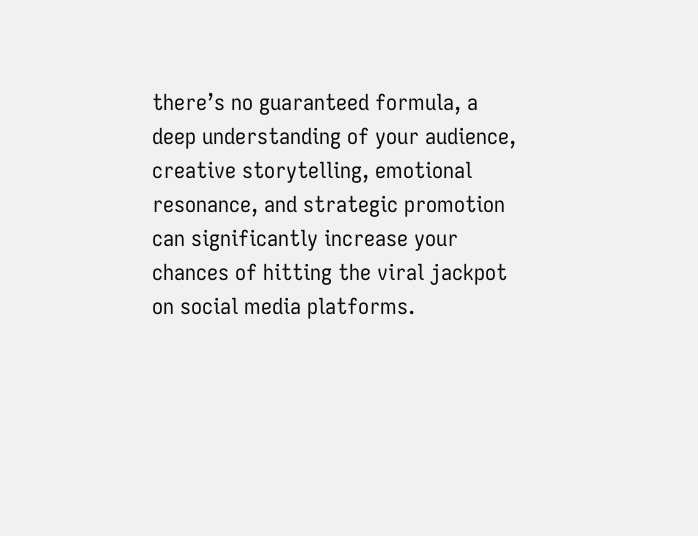there’s no guaranteed formula, a deep understanding of your audience, creative storytelling, emotional resonance, and strategic promotion can significantly increase your chances of hitting the viral jackpot on social media platforms.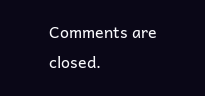Comments are closed.